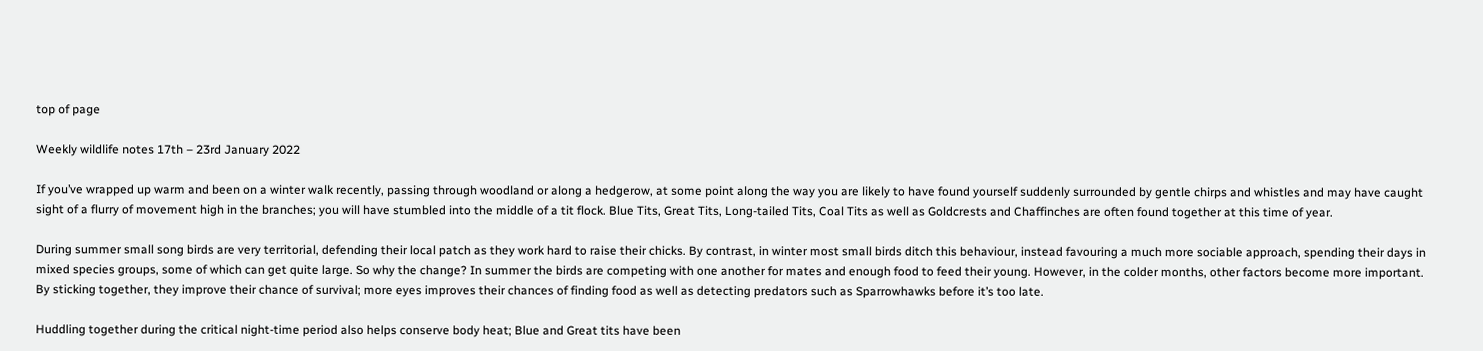top of page

Weekly wildlife notes 17th – 23rd January 2022

If you’ve wrapped up warm and been on a winter walk recently, passing through woodland or along a hedgerow, at some point along the way you are likely to have found yourself suddenly surrounded by gentle chirps and whistles and may have caught sight of a flurry of movement high in the branches; you will have stumbled into the middle of a tit flock. Blue Tits, Great Tits, Long-tailed Tits, Coal Tits as well as Goldcrests and Chaffinches are often found together at this time of year.

During summer small song birds are very territorial, defending their local patch as they work hard to raise their chicks. By contrast, in winter most small birds ditch this behaviour, instead favouring a much more sociable approach, spending their days in mixed species groups, some of which can get quite large. So why the change? In summer the birds are competing with one another for mates and enough food to feed their young. However, in the colder months, other factors become more important. By sticking together, they improve their chance of survival; more eyes improves their chances of finding food as well as detecting predators such as Sparrowhawks before it’s too late.

Huddling together during the critical night-time period also helps conserve body heat; Blue and Great tits have been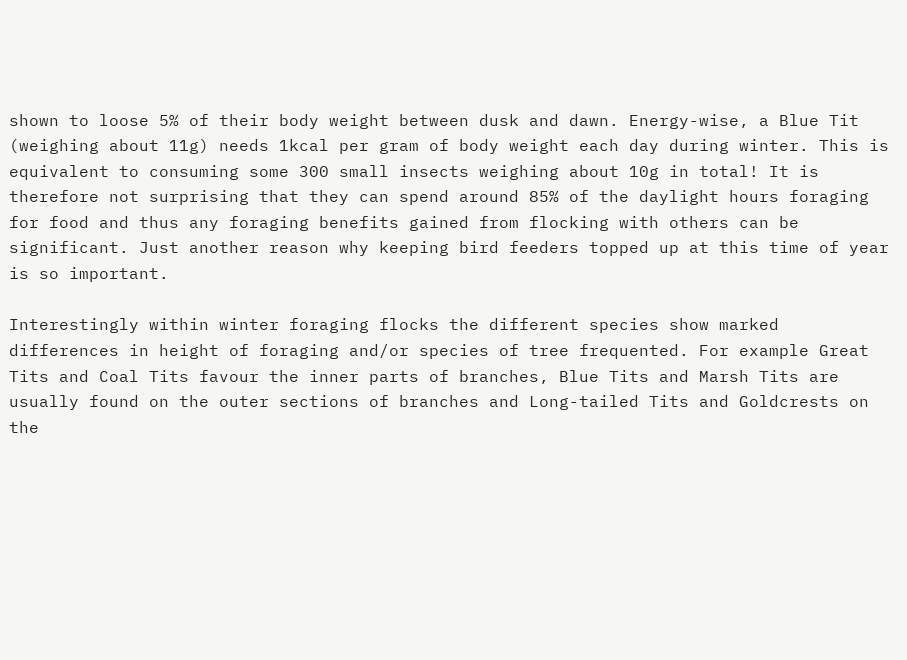shown to loose 5% of their body weight between dusk and dawn. Energy-wise, a Blue Tit (weighing about 11g) needs 1kcal per gram of body weight each day during winter. This is equivalent to consuming some 300 small insects weighing about 10g in total! It is therefore not surprising that they can spend around 85% of the daylight hours foraging for food and thus any foraging benefits gained from flocking with others can be significant. Just another reason why keeping bird feeders topped up at this time of year is so important.

Interestingly within winter foraging flocks the different species show marked differences in height of foraging and/or species of tree frequented. For example Great Tits and Coal Tits favour the inner parts of branches, Blue Tits and Marsh Tits are usually found on the outer sections of branches and Long-tailed Tits and Goldcrests on the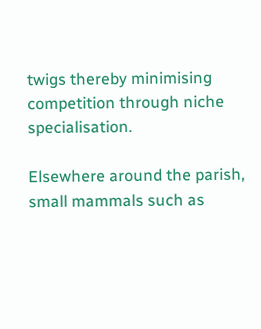twigs thereby minimising competition through niche specialisation.

Elsewhere around the parish, small mammals such as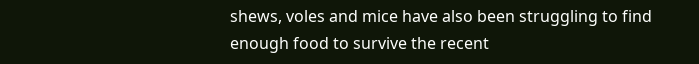shews, voles and mice have also been struggling to find enough food to survive the recent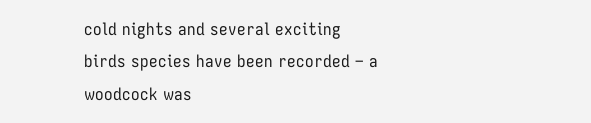cold nights and several exciting birds species have been recorded – a woodcock was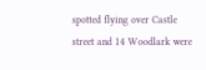spotted flying over Castle street and 14 Woodlark were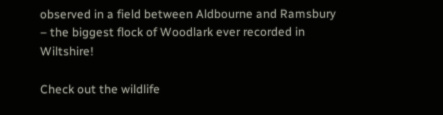observed in a field between Aldbourne and Ramsbury – the biggest flock of Woodlark ever recorded in Wiltshire!

Check out the wildlife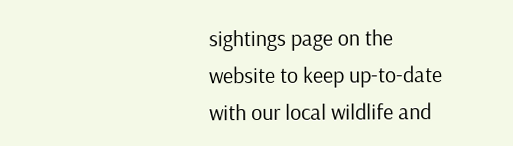sightings page on the website to keep up-to-date with our local wildlife and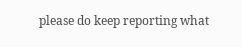please do keep reporting what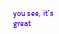you see, it’s great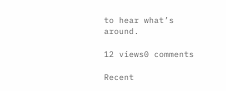to hear what’s around.

12 views0 comments

Recent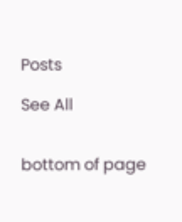Posts

See All


bottom of page